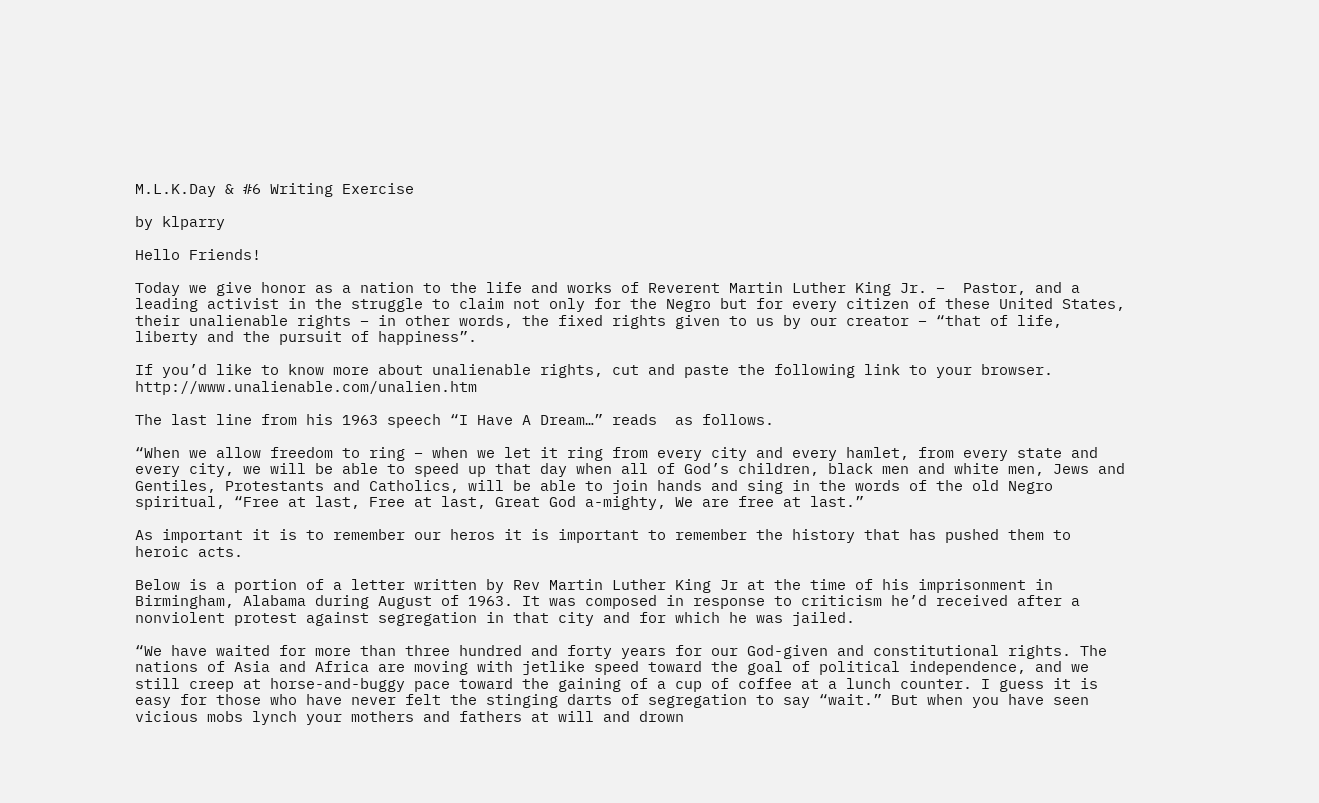M.L.K.Day & #6 Writing Exercise

by klparry

Hello Friends!

Today we give honor as a nation to the life and works of Reverent Martin Luther King Jr. –  Pastor, and a leading activist in the struggle to claim not only for the Negro but for every citizen of these United States, their unalienable rights – in other words, the fixed rights given to us by our creator – “that of life, liberty and the pursuit of happiness”.

If you’d like to know more about unalienable rights, cut and paste the following link to your browser. http://www.unalienable.com/unalien.htm

The last line from his 1963 speech “I Have A Dream…” reads  as follows.

“When we allow freedom to ring – when we let it ring from every city and every hamlet, from every state and every city, we will be able to speed up that day when all of God’s children, black men and white men, Jews and Gentiles, Protestants and Catholics, will be able to join hands and sing in the words of the old Negro spiritual, “Free at last, Free at last, Great God a-mighty, We are free at last.”

As important it is to remember our heros it is important to remember the history that has pushed them to heroic acts.

Below is a portion of a letter written by Rev Martin Luther King Jr at the time of his imprisonment in Birmingham, Alabama during August of 1963. It was composed in response to criticism he’d received after a nonviolent protest against segregation in that city and for which he was jailed.

“We have waited for more than three hundred and forty years for our God-given and constitutional rights. The nations of Asia and Africa are moving with jetlike speed toward the goal of political independence, and we still creep at horse-and-buggy pace toward the gaining of a cup of coffee at a lunch counter. I guess it is easy for those who have never felt the stinging darts of segregation to say “wait.” But when you have seen vicious mobs lynch your mothers and fathers at will and drown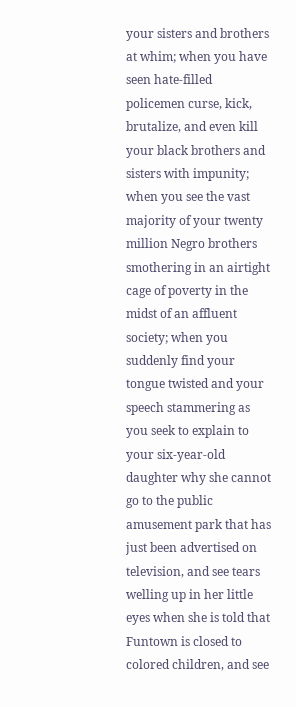your sisters and brothers at whim; when you have seen hate-filled policemen curse, kick, brutalize, and even kill your black brothers and sisters with impunity; when you see the vast majority of your twenty million Negro brothers smothering in an airtight cage of poverty in the midst of an affluent society; when you suddenly find your tongue twisted and your speech stammering as you seek to explain to your six-year-old daughter why she cannot go to the public amusement park that has just been advertised on television, and see tears welling up in her little eyes when she is told that Funtown is closed to colored children, and see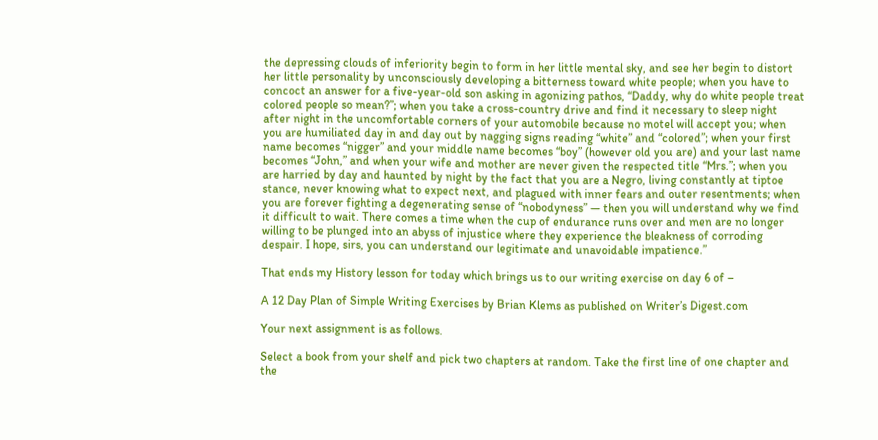the depressing clouds of inferiority begin to form in her little mental sky, and see her begin to distort her little personality by unconsciously developing a bitterness toward white people; when you have to concoct an answer for a five-year-old son asking in agonizing pathos, “Daddy, why do white people treat colored people so mean?”; when you take a cross-country drive and find it necessary to sleep night after night in the uncomfortable corners of your automobile because no motel will accept you; when you are humiliated day in and day out by nagging signs reading “white” and “colored”; when your first name becomes “nigger” and your middle name becomes “boy” (however old you are) and your last name becomes “John,” and when your wife and mother are never given the respected title “Mrs.”; when you are harried by day and haunted by night by the fact that you are a Negro, living constantly at tiptoe stance, never knowing what to expect next, and plagued with inner fears and outer resentments; when you are forever fighting a degenerating sense of “nobodyness” — then you will understand why we find it difficult to wait. There comes a time when the cup of endurance runs over and men are no longer willing to be plunged into an abyss of injustice where they experience the bleakness of corroding despair. I hope, sirs, you can understand our legitimate and unavoidable impatience.”

That ends my History lesson for today which brings us to our writing exercise on day 6 of –

A 12 Day Plan of Simple Writing Exercises by Brian Klems as published on Writer’s Digest.com

Your next assignment is as follows.

Select a book from your shelf and pick two chapters at random. Take the first line of one chapter and the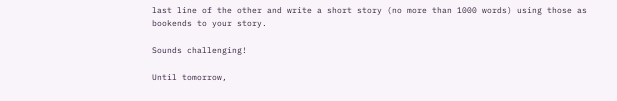last line of the other and write a short story (no more than 1000 words) using those as bookends to your story.

Sounds challenging!

Until tomorrow,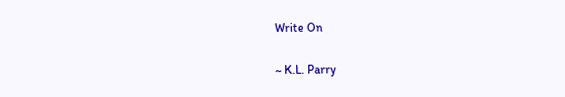Write On

~ K.L. Parry